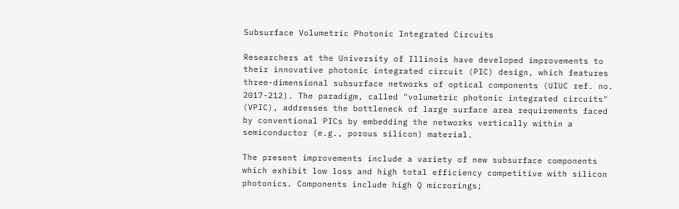Subsurface Volumetric Photonic Integrated Circuits

Researchers at the University of Illinois have developed improvements to their innovative photonic integrated circuit (PIC) design, which features three-dimensional subsurface networks of optical components (UIUC ref. no. 2017-212). The paradigm, called "volumetric photonic integrated circuits" (VPIC), addresses the bottleneck of large surface area requirements faced by conventional PICs by embedding the networks vertically within a semiconductor (e.g., porous silicon) material.

The present improvements include a variety of new subsurface components which exhibit low loss and high total efficiency competitive with silicon photonics. Components include high Q microrings;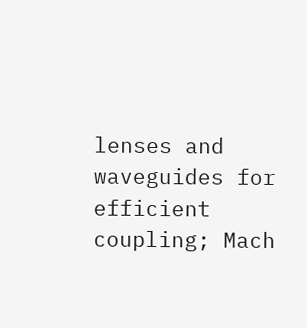lenses and waveguides for efficient coupling; Mach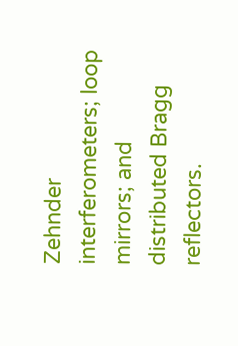Zehnder interferometers; loop mirrors; and distributed Bragg reflectors.